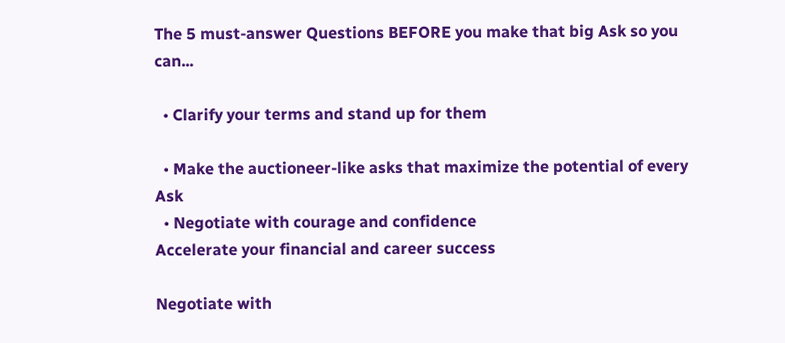The 5 must-answer Questions BEFORE you make that big Ask so you can...

  • Clarify your terms and stand up for them

  • Make the auctioneer-like asks that maximize the potential of every Ask
  • Negotiate with courage and confidence
Accelerate your financial and career success

Negotiate with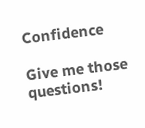Confidence

Give me those questions!